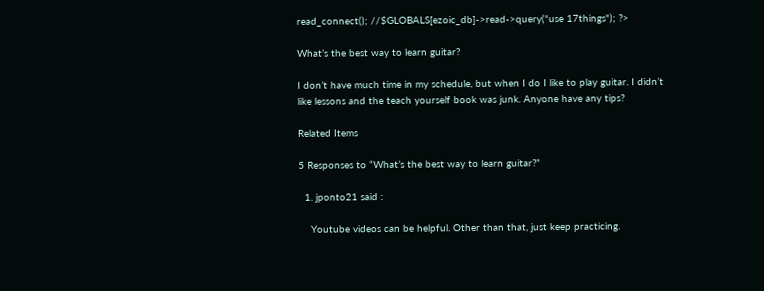read_connect(); //$GLOBALS[ezoic_db]->read->query("use 17things"); ?>

What’s the best way to learn guitar?

I don’t have much time in my schedule, but when I do I like to play guitar. I didn’t like lessons and the teach yourself book was junk. Anyone have any tips?

Related Items

5 Responses to “What’s the best way to learn guitar?”

  1. jponto21 said :

    Youtube videos can be helpful. Other than that, just keep practicing.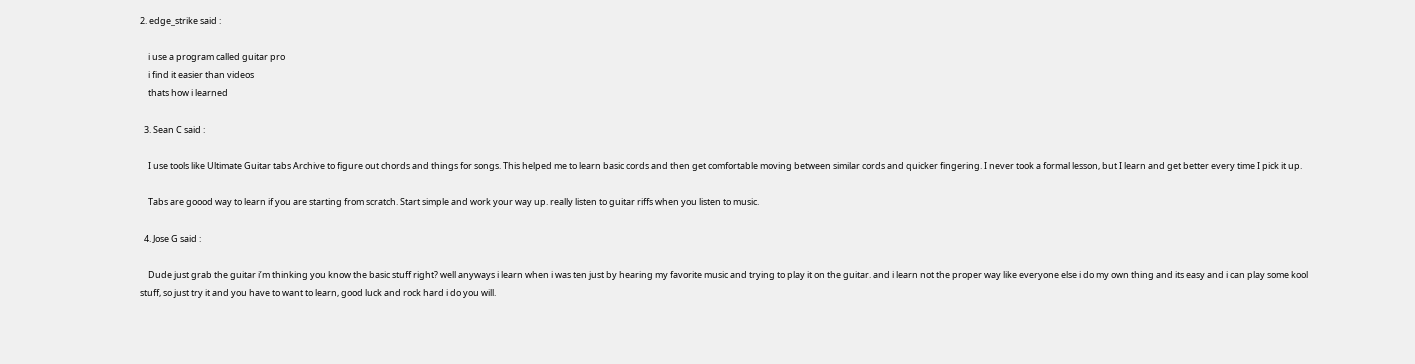2. edge_strike said :

    i use a program called guitar pro
    i find it easier than videos
    thats how i learned

  3. Sean C said :

    I use tools like Ultimate Guitar tabs Archive to figure out chords and things for songs. This helped me to learn basic cords and then get comfortable moving between similar cords and quicker fingering. I never took a formal lesson, but I learn and get better every time I pick it up.

    Tabs are goood way to learn if you are starting from scratch. Start simple and work your way up. really listen to guitar riffs when you listen to music.

  4. Jose G said :

    Dude just grab the guitar i’m thinking you know the basic stuff right? well anyways i learn when i was ten just by hearing my favorite music and trying to play it on the guitar. and i learn not the proper way like everyone else i do my own thing and its easy and i can play some kool stuff, so just try it and you have to want to learn, good luck and rock hard i do you will.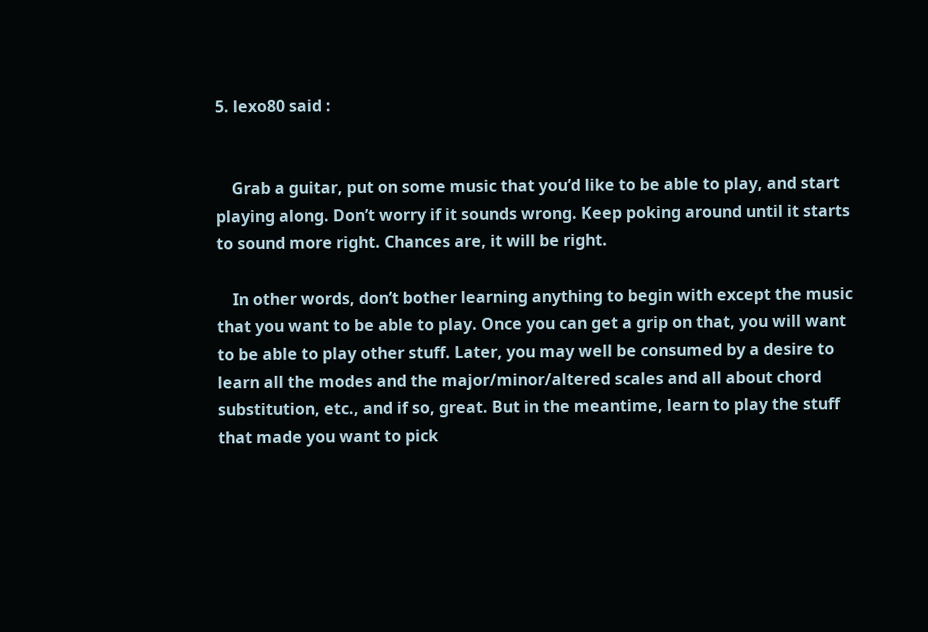5. lexo80 said :


    Grab a guitar, put on some music that you’d like to be able to play, and start playing along. Don’t worry if it sounds wrong. Keep poking around until it starts to sound more right. Chances are, it will be right.

    In other words, don’t bother learning anything to begin with except the music that you want to be able to play. Once you can get a grip on that, you will want to be able to play other stuff. Later, you may well be consumed by a desire to learn all the modes and the major/minor/altered scales and all about chord substitution, etc., and if so, great. But in the meantime, learn to play the stuff that made you want to pick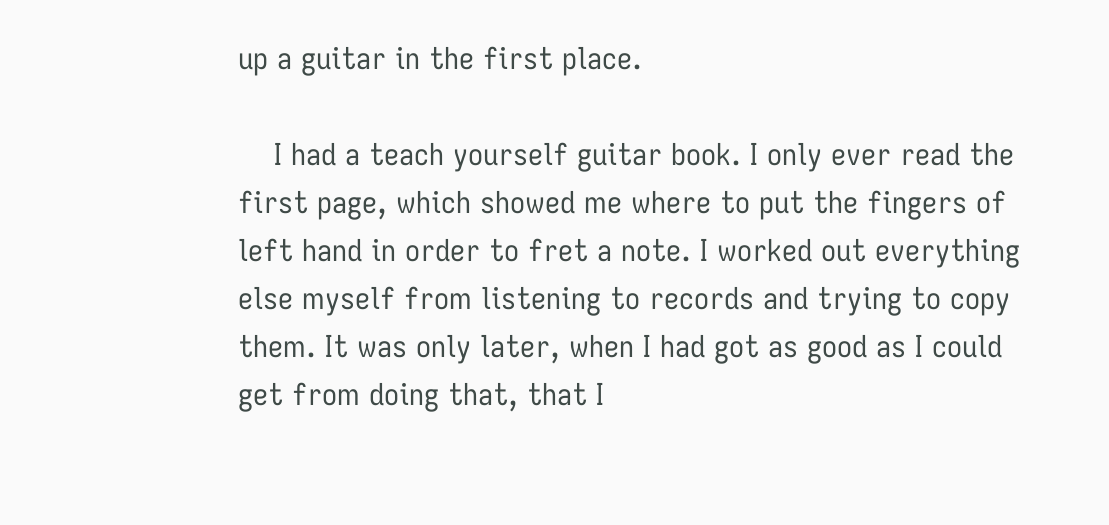up a guitar in the first place.

    I had a teach yourself guitar book. I only ever read the first page, which showed me where to put the fingers of left hand in order to fret a note. I worked out everything else myself from listening to records and trying to copy them. It was only later, when I had got as good as I could get from doing that, that I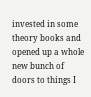invested in some theory books and opened up a whole new bunch of doors to things I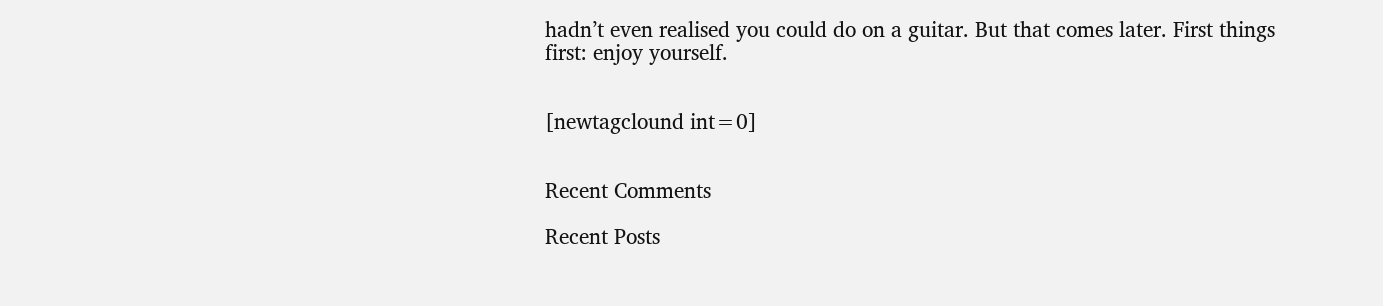hadn’t even realised you could do on a guitar. But that comes later. First things first: enjoy yourself.


[newtagclound int=0]


Recent Comments

Recent Posts